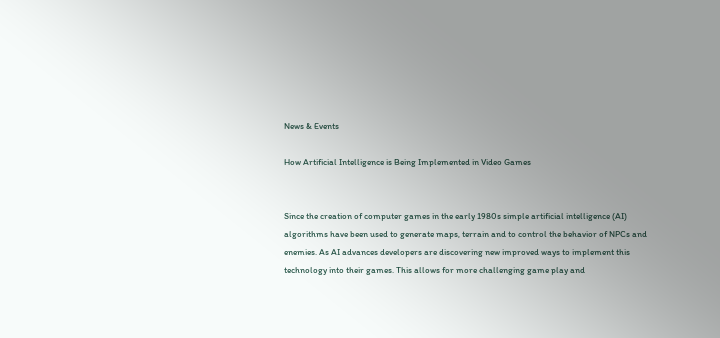News & Events

How Artificial Intelligence is Being Implemented in Video Games


Since the creation of computer games in the early 1980s simple artificial intelligence (AI) algorithms have been used to generate maps, terrain and to control the behavior of NPCs and enemies. As AI advances developers are discovering new improved ways to implement this technology into their games. This allows for more challenging game play and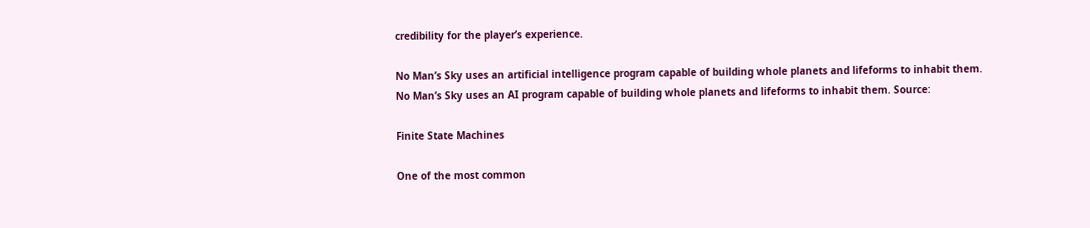credibility for the player’s experience.

No Man’s Sky uses an artificial intelligence program capable of building whole planets and lifeforms to inhabit them.
No Man’s Sky uses an AI program capable of building whole planets and lifeforms to inhabit them. Source:

Finite State Machines

One of the most common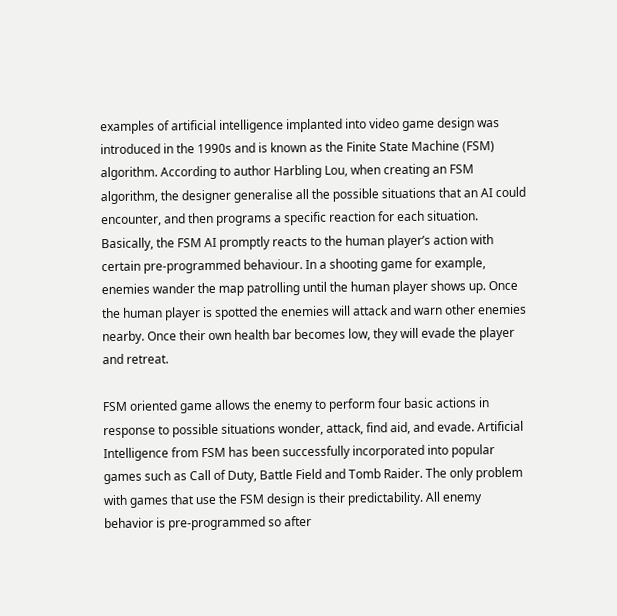examples of artificial intelligence implanted into video game design was introduced in the 1990s and is known as the Finite State Machine (FSM) algorithm. According to author Harbling Lou, when creating an FSM algorithm, the designer generalise all the possible situations that an AI could encounter, and then programs a specific reaction for each situation. Basically, the FSM AI promptly reacts to the human player’s action with certain pre-programmed behaviour. In a shooting game for example, enemies wander the map patrolling until the human player shows up. Once the human player is spotted the enemies will attack and warn other enemies nearby. Once their own health bar becomes low, they will evade the player and retreat.

FSM oriented game allows the enemy to perform four basic actions in response to possible situations wonder, attack, find aid, and evade. Artificial Intelligence from FSM has been successfully incorporated into popular games such as Call of Duty, Battle Field and Tomb Raider. The only problem with games that use the FSM design is their predictability. All enemy behavior is pre-programmed so after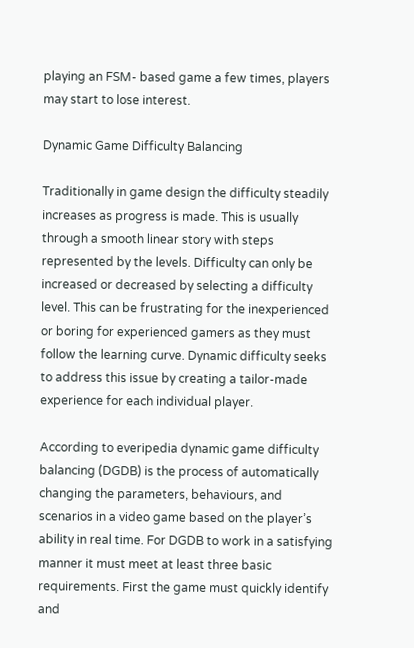playing an FSM- based game a few times, players may start to lose interest.

Dynamic Game Difficulty Balancing

Traditionally in game design the difficulty steadily increases as progress is made. This is usually through a smooth linear story with steps represented by the levels. Difficulty can only be increased or decreased by selecting a difficulty level. This can be frustrating for the inexperienced or boring for experienced gamers as they must follow the learning curve. Dynamic difficulty seeks to address this issue by creating a tailor-made experience for each individual player.

According to everipedia dynamic game difficulty balancing (DGDB) is the process of automatically changing the parameters, behaviours, and scenarios in a video game based on the player’s ability in real time. For DGDB to work in a satisfying manner it must meet at least three basic requirements. First the game must quickly identify and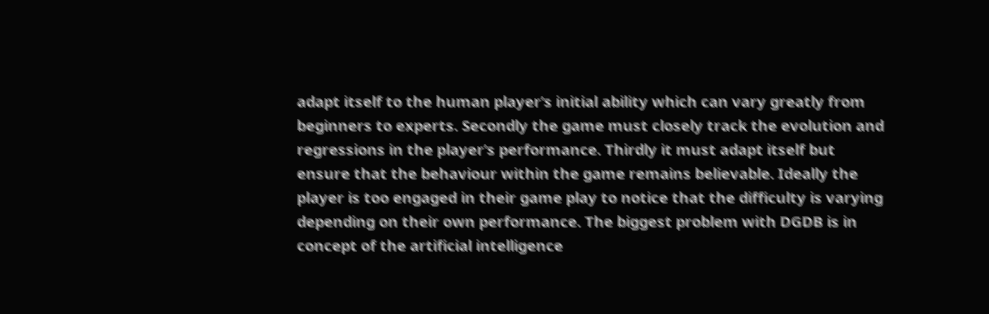adapt itself to the human player’s initial ability which can vary greatly from beginners to experts. Secondly the game must closely track the evolution and regressions in the player’s performance. Thirdly it must adapt itself but ensure that the behaviour within the game remains believable. Ideally the player is too engaged in their game play to notice that the difficulty is varying depending on their own performance. The biggest problem with DGDB is in concept of the artificial intelligence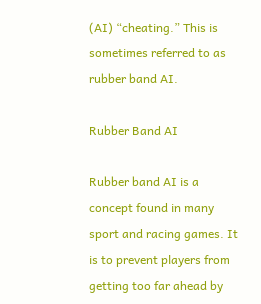(AI) “cheating.” This is sometimes referred to as rubber band AI.

Rubber Band AI

Rubber band AI is a concept found in many sport and racing games. It is to prevent players from getting too far ahead by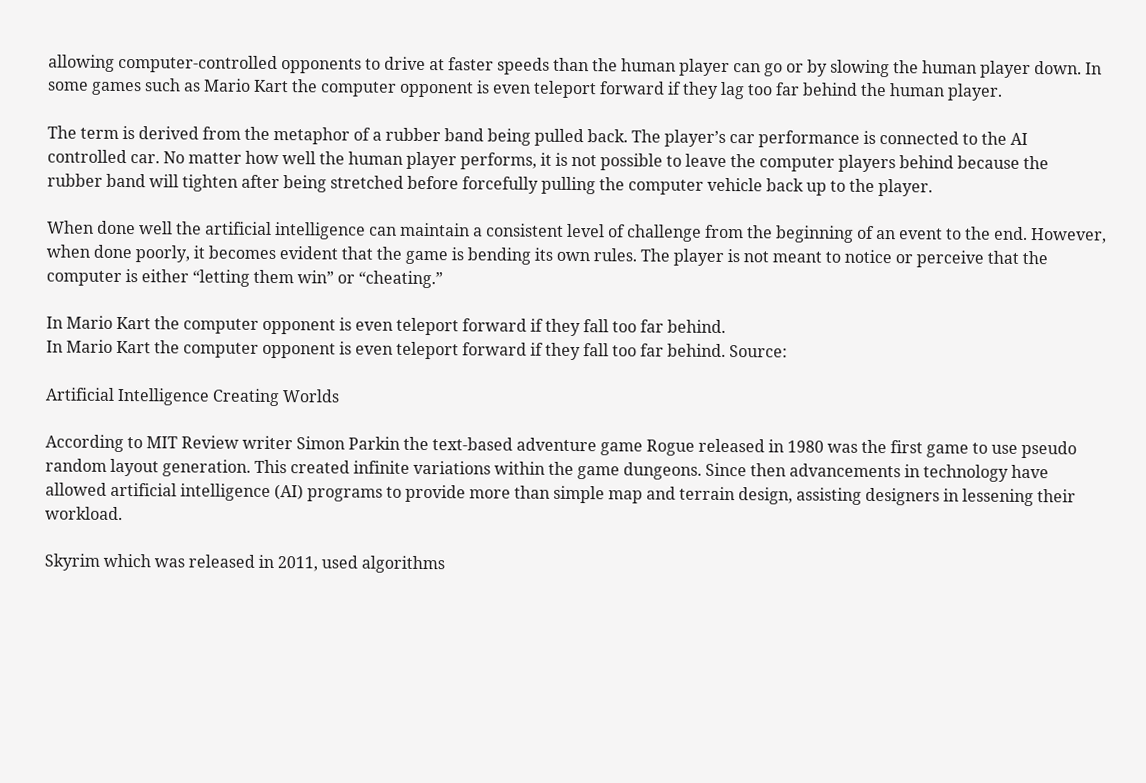allowing computer-controlled opponents to drive at faster speeds than the human player can go or by slowing the human player down. In some games such as Mario Kart the computer opponent is even teleport forward if they lag too far behind the human player.

The term is derived from the metaphor of a rubber band being pulled back. The player’s car performance is connected to the AI controlled car. No matter how well the human player performs, it is not possible to leave the computer players behind because the rubber band will tighten after being stretched before forcefully pulling the computer vehicle back up to the player.

When done well the artificial intelligence can maintain a consistent level of challenge from the beginning of an event to the end. However, when done poorly, it becomes evident that the game is bending its own rules. The player is not meant to notice or perceive that the computer is either “letting them win” or “cheating.”

In Mario Kart the computer opponent is even teleport forward if they fall too far behind.
In Mario Kart the computer opponent is even teleport forward if they fall too far behind. Source:

Artificial Intelligence Creating Worlds

According to MIT Review writer Simon Parkin the text-based adventure game Rogue released in 1980 was the first game to use pseudo random layout generation. This created infinite variations within the game dungeons. Since then advancements in technology have allowed artificial intelligence (AI) programs to provide more than simple map and terrain design, assisting designers in lessening their workload.

Skyrim which was released in 2011, used algorithms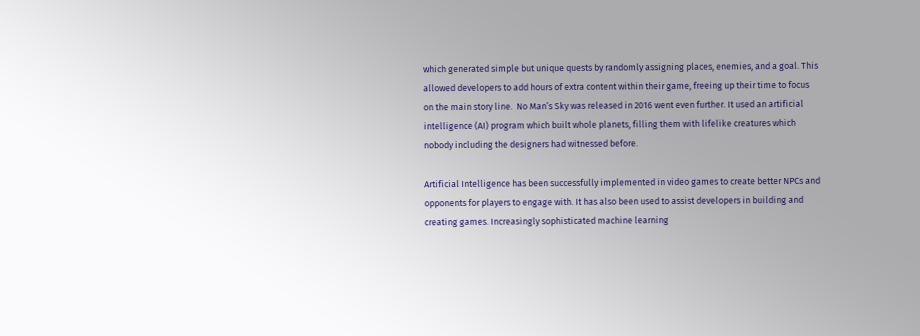which generated simple but unique quests by randomly assigning places, enemies, and a goal. This allowed developers to add hours of extra content within their game, freeing up their time to focus on the main story line.  No Man’s Sky was released in 2016 went even further. It used an artificial intelligence (AI) program which built whole planets, filling them with lifelike creatures which nobody including the designers had witnessed before.

Artificial Intelligence has been successfully implemented in video games to create better NPCs and opponents for players to engage with. It has also been used to assist developers in building and creating games. Increasingly sophisticated machine learning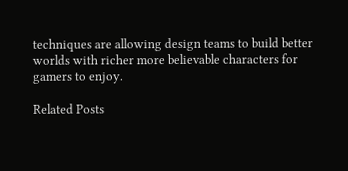techniques are allowing design teams to build better worlds with richer more believable characters for gamers to enjoy.

Related Posts